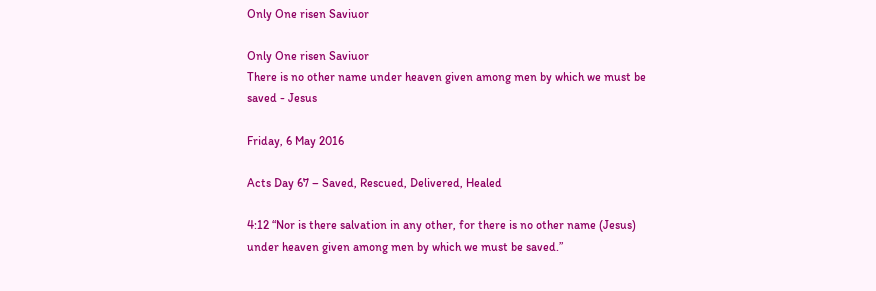Only One risen Saviuor

Only One risen Saviuor
There is no other name under heaven given among men by which we must be saved - Jesus

Friday, 6 May 2016

Acts Day 67 – Saved, Rescued, Delivered, Healed

4:12 “Nor is there salvation in any other, for there is no other name (Jesus) under heaven given among men by which we must be saved.”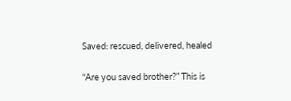Saved: rescued, delivered, healed

“Are you saved brother?” This is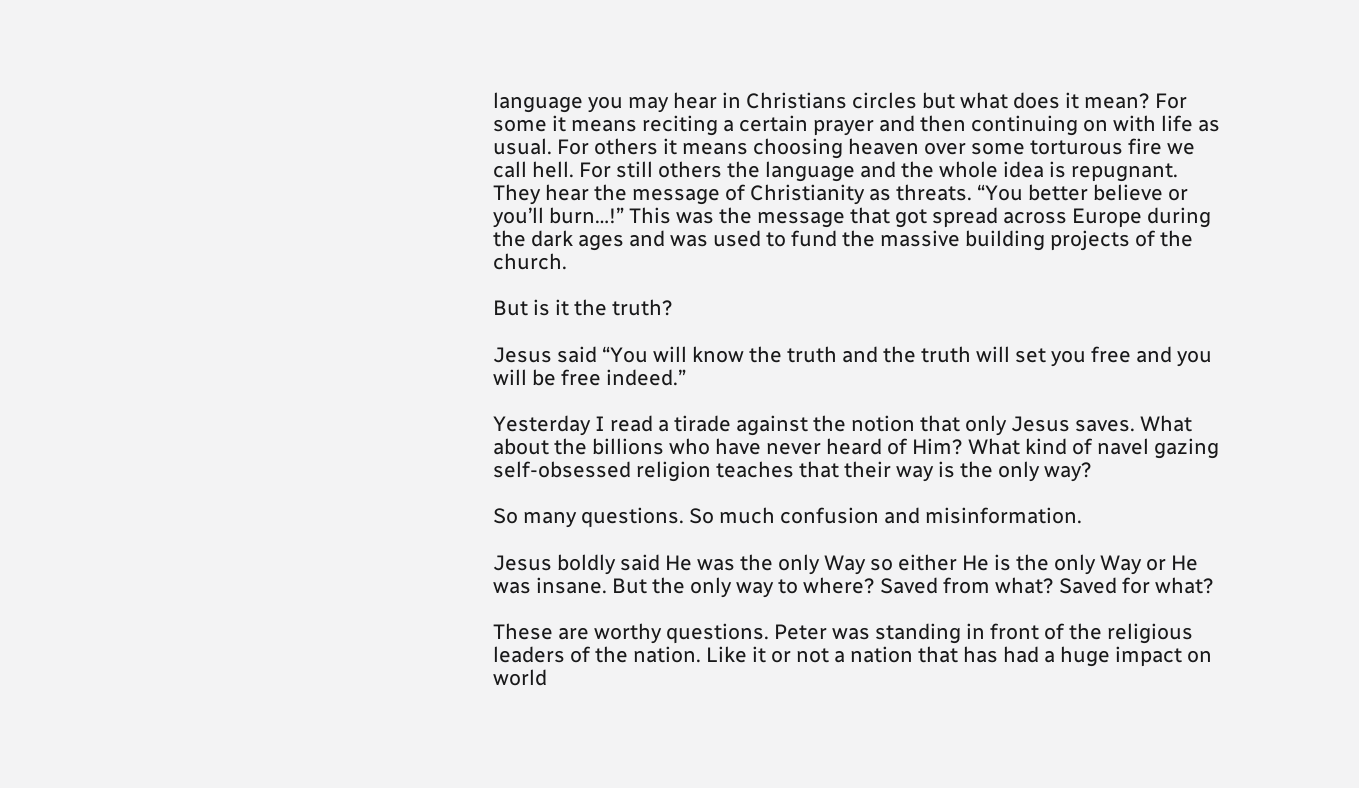language you may hear in Christians circles but what does it mean? For some it means reciting a certain prayer and then continuing on with life as usual. For others it means choosing heaven over some torturous fire we call hell. For still others the language and the whole idea is repugnant. They hear the message of Christianity as threats. “You better believe or you’ll burn…!” This was the message that got spread across Europe during the dark ages and was used to fund the massive building projects of the church.

But is it the truth?

Jesus said “You will know the truth and the truth will set you free and you will be free indeed.”

Yesterday I read a tirade against the notion that only Jesus saves. What about the billions who have never heard of Him? What kind of navel gazing self-obsessed religion teaches that their way is the only way?

So many questions. So much confusion and misinformation.

Jesus boldly said He was the only Way so either He is the only Way or He was insane. But the only way to where? Saved from what? Saved for what?

These are worthy questions. Peter was standing in front of the religious leaders of the nation. Like it or not a nation that has had a huge impact on world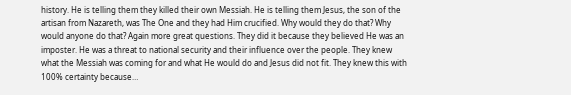history. He is telling them they killed their own Messiah. He is telling them Jesus, the son of the artisan from Nazareth, was The One and they had Him crucified. Why would they do that? Why would anyone do that? Again more great questions. They did it because they believed He was an imposter. He was a threat to national security and their influence over the people. They knew what the Messiah was coming for and what He would do and Jesus did not fit. They knew this with 100% certainty because…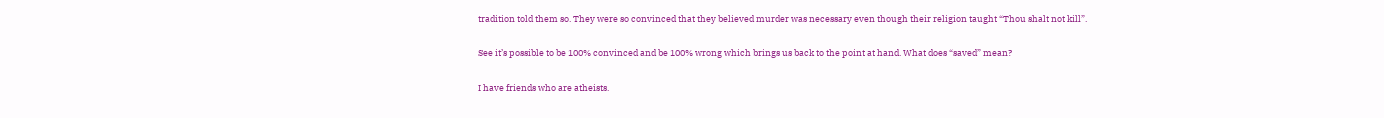tradition told them so. They were so convinced that they believed murder was necessary even though their religion taught “Thou shalt not kill”.

See it’s possible to be 100% convinced and be 100% wrong which brings us back to the point at hand. What does “saved” mean?

I have friends who are atheists.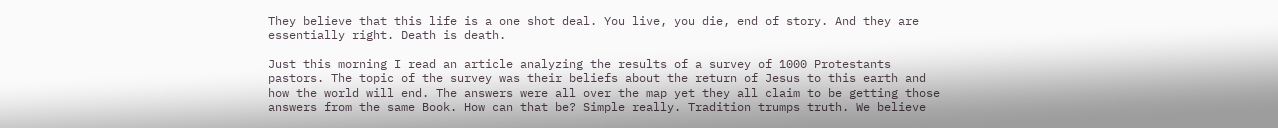They believe that this life is a one shot deal. You live, you die, end of story. And they are essentially right. Death is death.

Just this morning I read an article analyzing the results of a survey of 1000 Protestants pastors. The topic of the survey was their beliefs about the return of Jesus to this earth and how the world will end. The answers were all over the map yet they all claim to be getting those answers from the same Book. How can that be? Simple really. Tradition trumps truth. We believe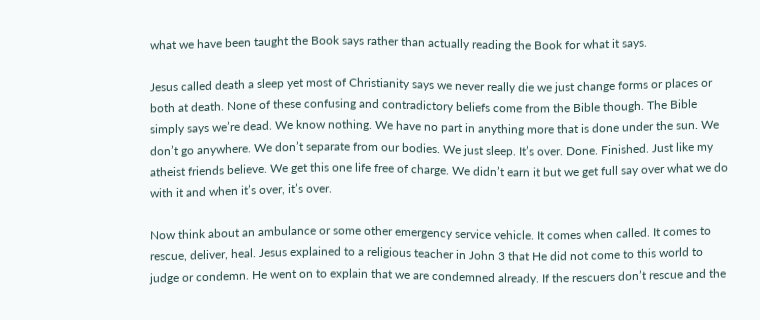what we have been taught the Book says rather than actually reading the Book for what it says.

Jesus called death a sleep yet most of Christianity says we never really die we just change forms or places or both at death. None of these confusing and contradictory beliefs come from the Bible though. The Bible simply says we’re dead. We know nothing. We have no part in anything more that is done under the sun. We don’t go anywhere. We don’t separate from our bodies. We just sleep. It’s over. Done. Finished. Just like my atheist friends believe. We get this one life free of charge. We didn’t earn it but we get full say over what we do with it and when it’s over, it’s over.

Now think about an ambulance or some other emergency service vehicle. It comes when called. It comes to rescue, deliver, heal. Jesus explained to a religious teacher in John 3 that He did not come to this world to judge or condemn. He went on to explain that we are condemned already. If the rescuers don’t rescue and the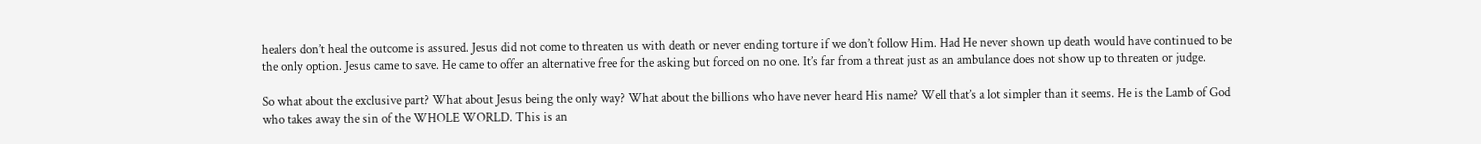healers don’t heal the outcome is assured. Jesus did not come to threaten us with death or never ending torture if we don’t follow Him. Had He never shown up death would have continued to be the only option. Jesus came to save. He came to offer an alternative free for the asking but forced on no one. It’s far from a threat just as an ambulance does not show up to threaten or judge.

So what about the exclusive part? What about Jesus being the only way? What about the billions who have never heard His name? Well that’s a lot simpler than it seems. He is the Lamb of God who takes away the sin of the WHOLE WORLD. This is an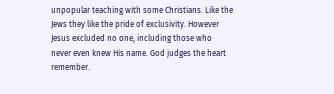unpopular teaching with some Christians. Like the Jews they like the pride of exclusivity. However Jesus excluded no one, including those who never even knew His name. God judges the heart remember.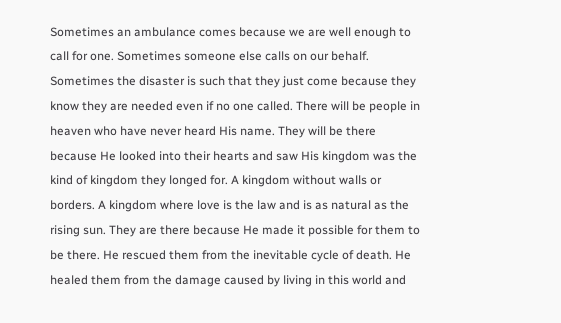Sometimes an ambulance comes because we are well enough to call for one. Sometimes someone else calls on our behalf. Sometimes the disaster is such that they just come because they know they are needed even if no one called. There will be people in heaven who have never heard His name. They will be there because He looked into their hearts and saw His kingdom was the kind of kingdom they longed for. A kingdom without walls or borders. A kingdom where love is the law and is as natural as the rising sun. They are there because He made it possible for them to be there. He rescued them from the inevitable cycle of death. He healed them from the damage caused by living in this world and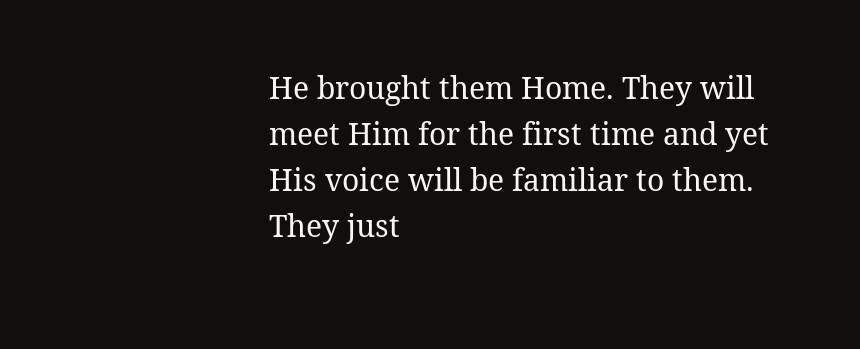He brought them Home. They will meet Him for the first time and yet His voice will be familiar to them. They just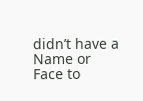didn’t have a Name or Face to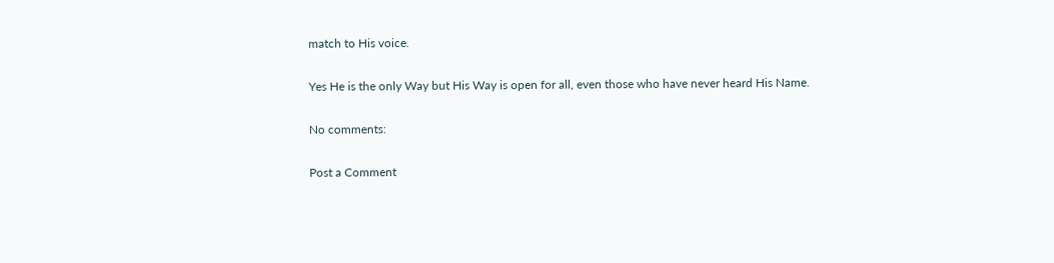match to His voice.

Yes He is the only Way but His Way is open for all, even those who have never heard His Name.

No comments:

Post a Comment